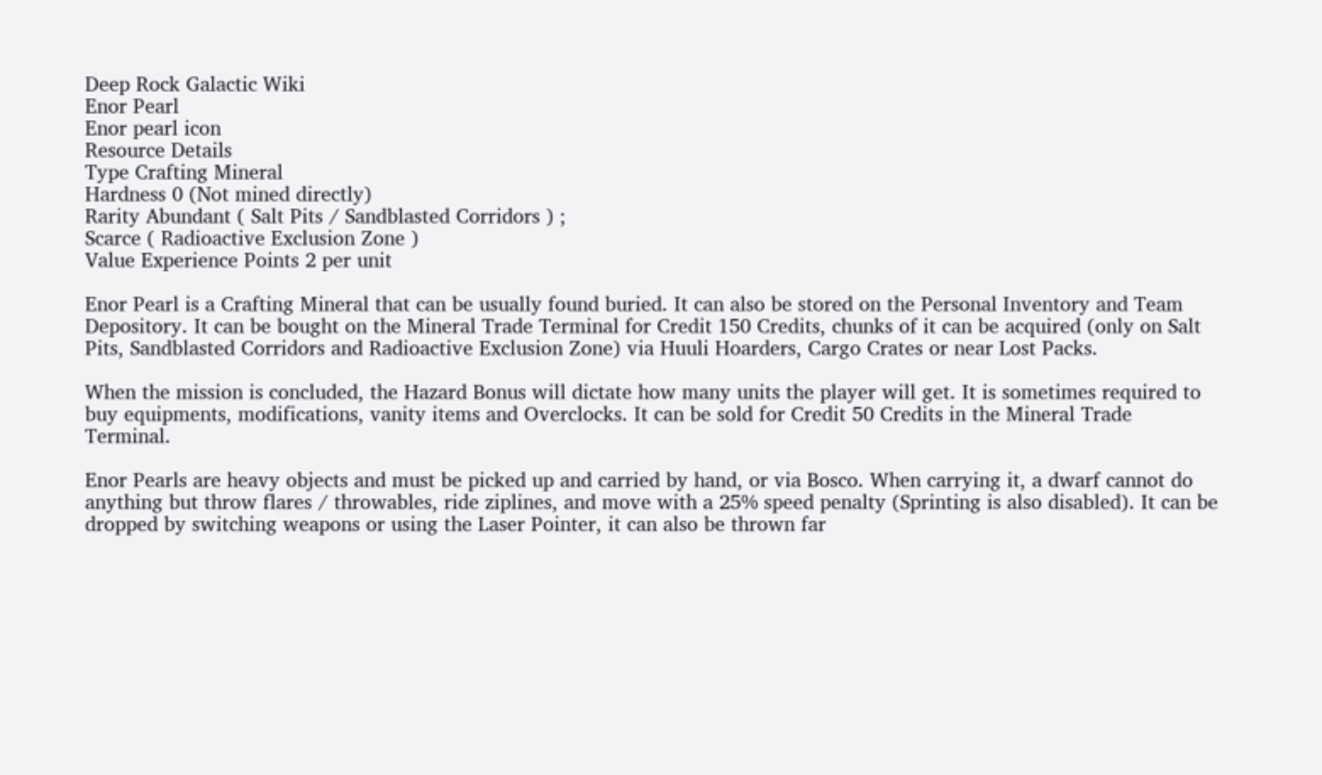Deep Rock Galactic Wiki
Enor Pearl
Enor pearl icon
Resource Details
Type Crafting Mineral
Hardness 0 (Not mined directly)
Rarity Abundant ( Salt Pits / Sandblasted Corridors ) ;
Scarce ( Radioactive Exclusion Zone )
Value Experience Points 2 per unit

Enor Pearl is a Crafting Mineral that can be usually found buried. It can also be stored on the Personal Inventory and Team Depository. It can be bought on the Mineral Trade Terminal for Credit 150 Credits, chunks of it can be acquired (only on Salt Pits, Sandblasted Corridors and Radioactive Exclusion Zone) via Huuli Hoarders, Cargo Crates or near Lost Packs.

When the mission is concluded, the Hazard Bonus will dictate how many units the player will get. It is sometimes required to buy equipments, modifications, vanity items and Overclocks. It can be sold for Credit 50 Credits in the Mineral Trade Terminal.

Enor Pearls are heavy objects and must be picked up and carried by hand, or via Bosco. When carrying it, a dwarf cannot do anything but throw flares / throwables, ride ziplines, and move with a 25% speed penalty (Sprinting is also disabled). It can be dropped by switching weapons or using the Laser Pointer, it can also be thrown far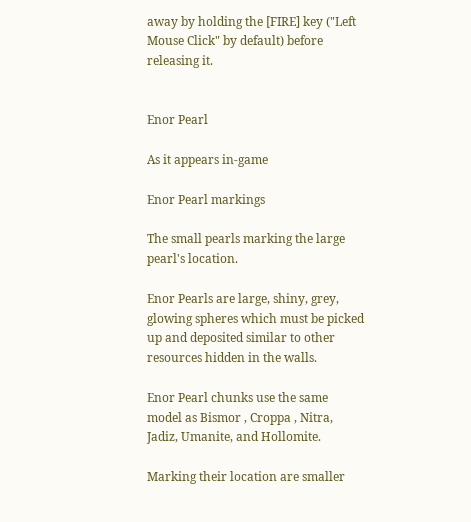away by holding the [FIRE] key ("Left Mouse Click" by default) before releasing it.


Enor Pearl

As it appears in-game

Enor Pearl markings

The small pearls marking the large pearl's location.

Enor Pearls are large, shiny, grey, glowing spheres which must be picked up and deposited similar to other resources hidden in the walls.

Enor Pearl chunks use the same model as Bismor , Croppa , Nitra, Jadiz, Umanite, and Hollomite.

Marking their location are smaller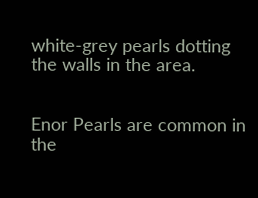white-grey pearls dotting the walls in the area.


Enor Pearls are common in the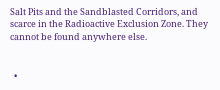Salt Pits and the Sandblasted Corridors, and scarce in the Radioactive Exclusion Zone. They cannot be found anywhere else.


  •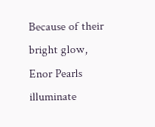Because of their bright glow, Enor Pearls illuminate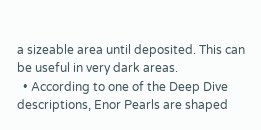a sizeable area until deposited. This can be useful in very dark areas.
  • According to one of the Deep Dive descriptions, Enor Pearls are shaped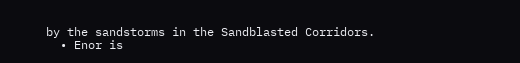by the sandstorms in the Sandblasted Corridors.
  • Enor is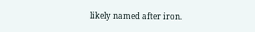likely named after iron.